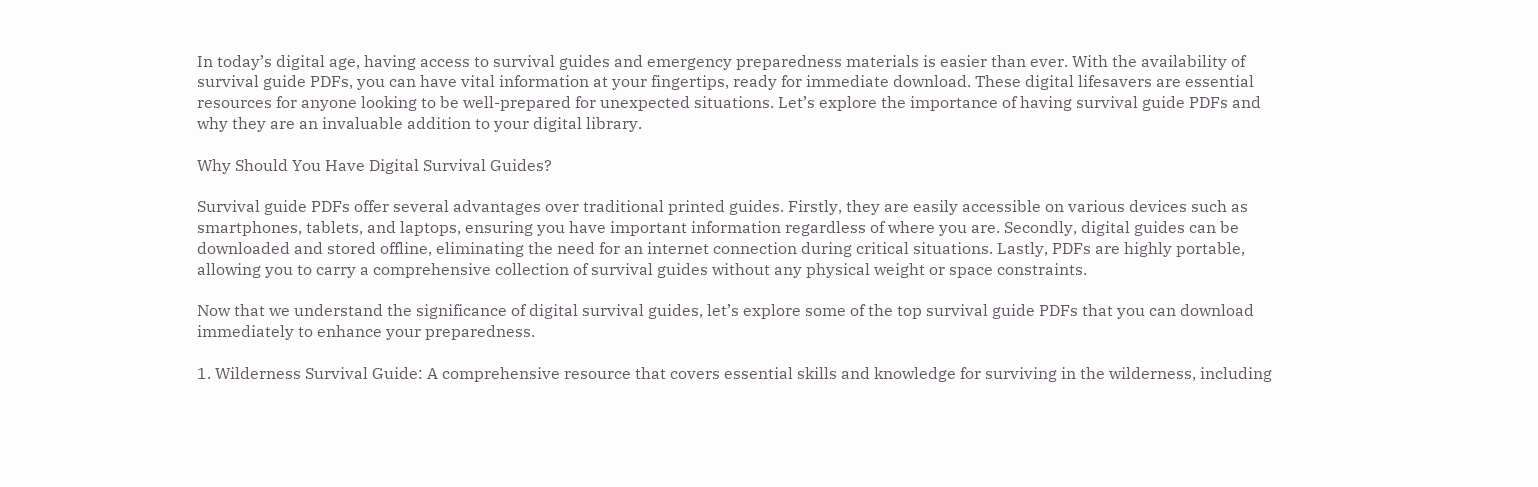In today’s digital age, having access to survival guides and emergency preparedness materials is easier than ever. With the availability of survival guide PDFs, you can have vital information at your fingertips, ready for immediate download. These digital lifesavers are essential resources for anyone looking to be well-prepared for unexpected situations. Let’s explore the importance of having survival guide PDFs and why they are an invaluable addition to your digital library.

Why Should You Have Digital Survival Guides?

Survival guide PDFs offer several advantages over traditional printed guides. Firstly, they are easily accessible on various devices such as smartphones, tablets, and laptops, ensuring you have important information regardless of where you are. Secondly, digital guides can be downloaded and stored offline, eliminating the need for an internet connection during critical situations. Lastly, PDFs are highly portable, allowing you to carry a comprehensive collection of survival guides without any physical weight or space constraints.

Now that we understand the significance of digital survival guides, let’s explore some of the top survival guide PDFs that you can download immediately to enhance your preparedness.

1. Wilderness Survival Guide: A comprehensive resource that covers essential skills and knowledge for surviving in the wilderness, including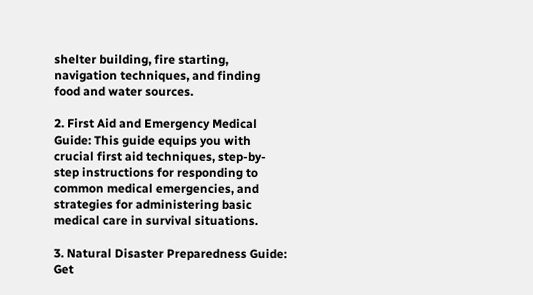shelter building, fire starting, navigation techniques, and finding food and water sources.

2. First Aid and Emergency Medical Guide: This guide equips you with crucial first aid techniques, step-by-step instructions for responding to common medical emergencies, and strategies for administering basic medical care in survival situations.

3. Natural Disaster Preparedness Guide: Get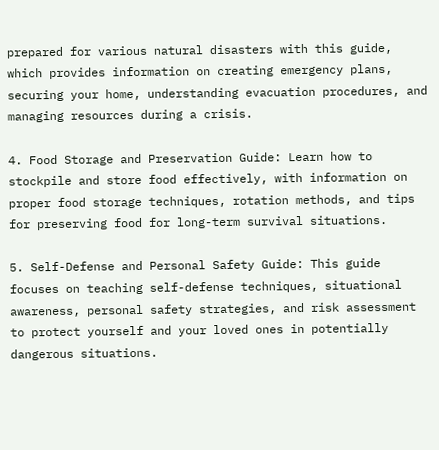prepared for various natural disasters with this guide, which provides information on creating emergency plans, securing your home, understanding evacuation procedures, and managing resources during a crisis.

4. Food Storage and Preservation Guide: Learn how to stockpile and store food effectively, with information on proper food storage techniques, rotation methods, and tips for preserving food for long-term survival situations.

5. Self-Defense and Personal Safety Guide: This guide focuses on teaching self-defense techniques, situational awareness, personal safety strategies, and risk assessment to protect yourself and your loved ones in potentially dangerous situations.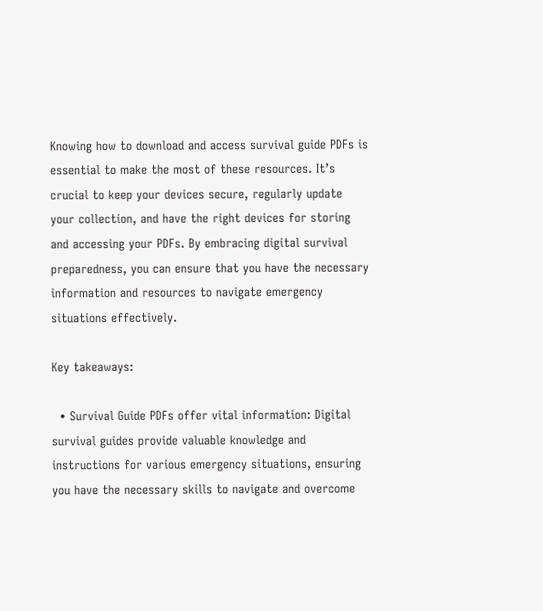Knowing how to download and access survival guide PDFs is essential to make the most of these resources. It’s crucial to keep your devices secure, regularly update your collection, and have the right devices for storing and accessing your PDFs. By embracing digital survival preparedness, you can ensure that you have the necessary information and resources to navigate emergency situations effectively.

Key takeaways:

  • Survival Guide PDFs offer vital information: Digital survival guides provide valuable knowledge and instructions for various emergency situations, ensuring you have the necessary skills to navigate and overcome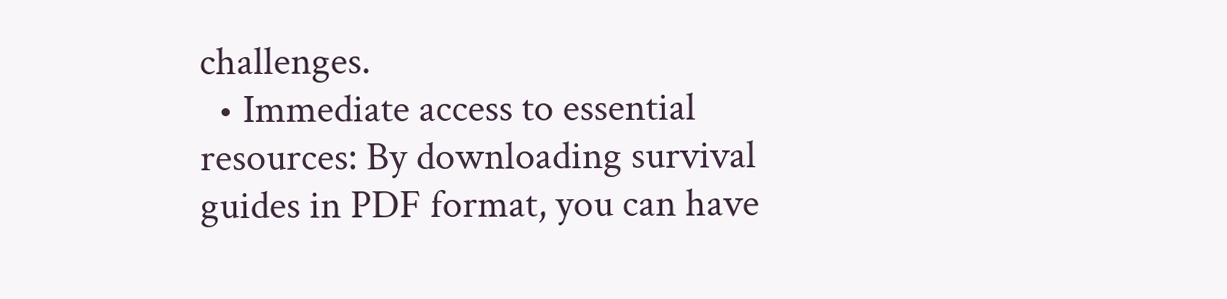challenges.
  • Immediate access to essential resources: By downloading survival guides in PDF format, you can have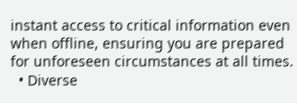instant access to critical information even when offline, ensuring you are prepared for unforeseen circumstances at all times.
  • Diverse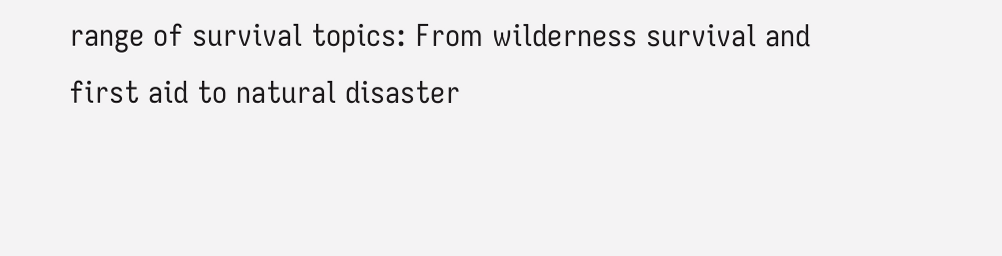range of survival topics: From wilderness survival and first aid to natural disaster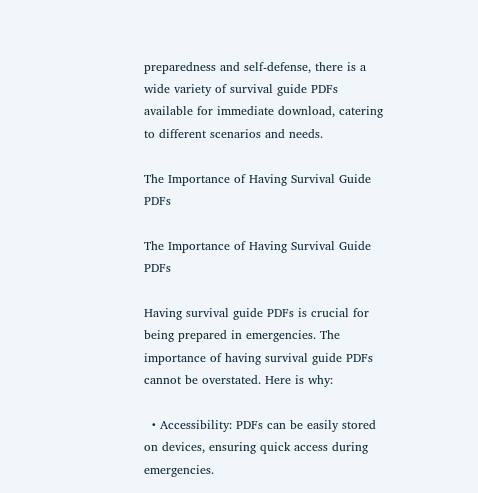preparedness and self-defense, there is a wide variety of survival guide PDFs available for immediate download, catering to different scenarios and needs.

The Importance of Having Survival Guide PDFs

The Importance of Having Survival Guide PDFs

Having survival guide PDFs is crucial for being prepared in emergencies. The importance of having survival guide PDFs cannot be overstated. Here is why:

  • Accessibility: PDFs can be easily stored on devices, ensuring quick access during emergencies.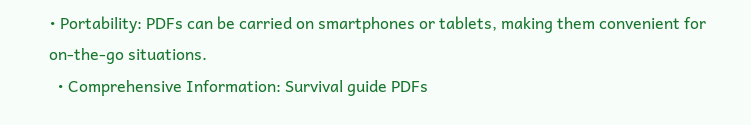• Portability: PDFs can be carried on smartphones or tablets, making them convenient for on-the-go situations.
  • Comprehensive Information: Survival guide PDFs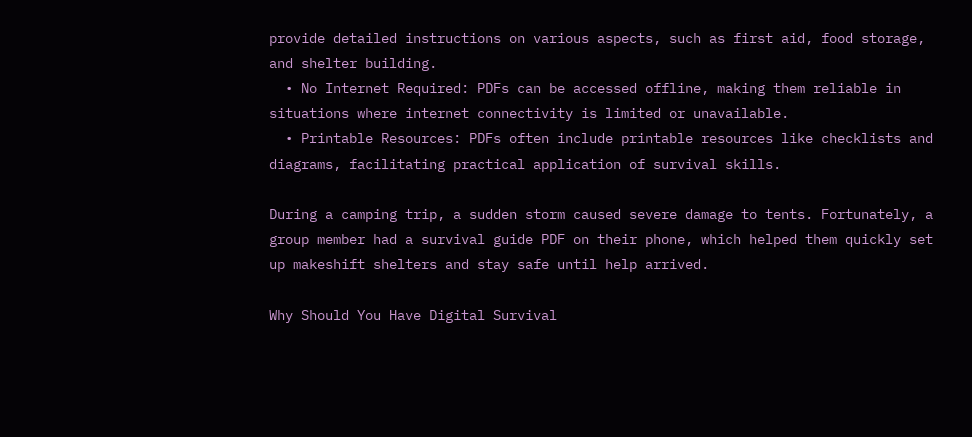provide detailed instructions on various aspects, such as first aid, food storage, and shelter building.
  • No Internet Required: PDFs can be accessed offline, making them reliable in situations where internet connectivity is limited or unavailable.
  • Printable Resources: PDFs often include printable resources like checklists and diagrams, facilitating practical application of survival skills.

During a camping trip, a sudden storm caused severe damage to tents. Fortunately, a group member had a survival guide PDF on their phone, which helped them quickly set up makeshift shelters and stay safe until help arrived.

Why Should You Have Digital Survival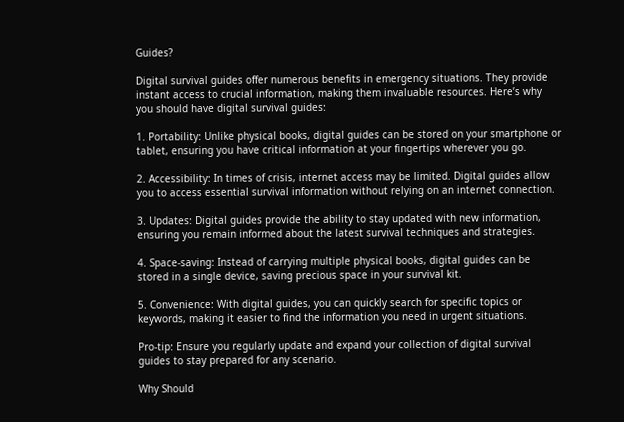Guides?

Digital survival guides offer numerous benefits in emergency situations. They provide instant access to crucial information, making them invaluable resources. Here’s why you should have digital survival guides:

1. Portability: Unlike physical books, digital guides can be stored on your smartphone or tablet, ensuring you have critical information at your fingertips wherever you go.

2. Accessibility: In times of crisis, internet access may be limited. Digital guides allow you to access essential survival information without relying on an internet connection.

3. Updates: Digital guides provide the ability to stay updated with new information, ensuring you remain informed about the latest survival techniques and strategies.

4. Space-saving: Instead of carrying multiple physical books, digital guides can be stored in a single device, saving precious space in your survival kit.

5. Convenience: With digital guides, you can quickly search for specific topics or keywords, making it easier to find the information you need in urgent situations.

Pro-tip: Ensure you regularly update and expand your collection of digital survival guides to stay prepared for any scenario.

Why Should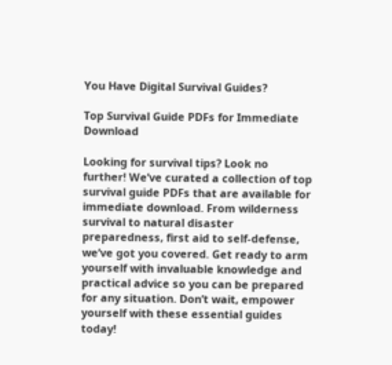You Have Digital Survival Guides?

Top Survival Guide PDFs for Immediate Download

Looking for survival tips? Look no further! We’ve curated a collection of top survival guide PDFs that are available for immediate download. From wilderness survival to natural disaster preparedness, first aid to self-defense, we’ve got you covered. Get ready to arm yourself with invaluable knowledge and practical advice so you can be prepared for any situation. Don’t wait, empower yourself with these essential guides today!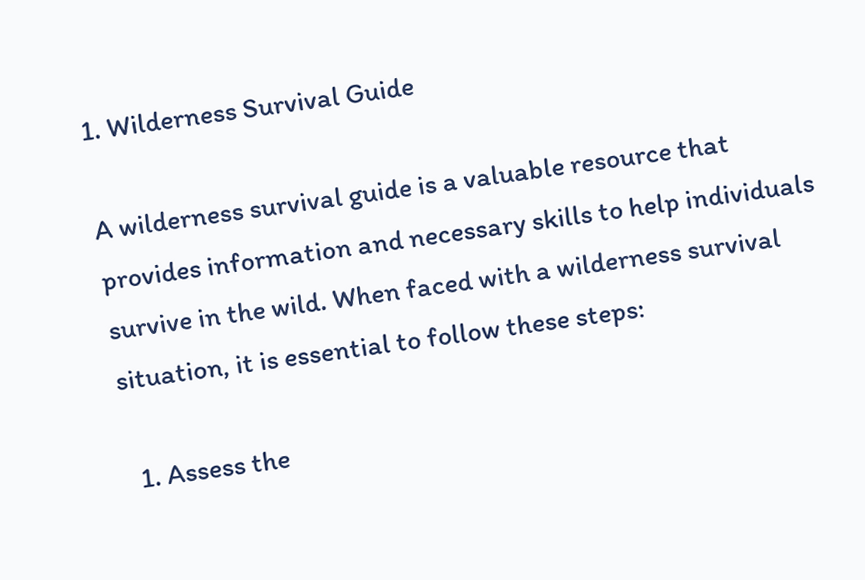1. Wilderness Survival Guide

A wilderness survival guide is a valuable resource that provides information and necessary skills to help individuals survive in the wild. When faced with a wilderness survival situation, it is essential to follow these steps:

  1. Assess the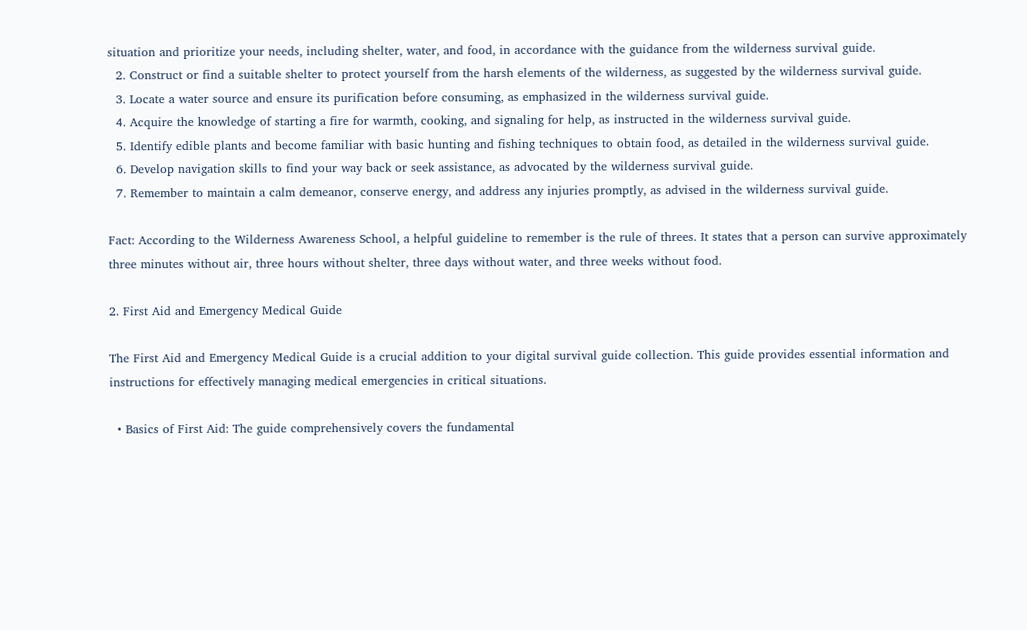situation and prioritize your needs, including shelter, water, and food, in accordance with the guidance from the wilderness survival guide.
  2. Construct or find a suitable shelter to protect yourself from the harsh elements of the wilderness, as suggested by the wilderness survival guide.
  3. Locate a water source and ensure its purification before consuming, as emphasized in the wilderness survival guide.
  4. Acquire the knowledge of starting a fire for warmth, cooking, and signaling for help, as instructed in the wilderness survival guide.
  5. Identify edible plants and become familiar with basic hunting and fishing techniques to obtain food, as detailed in the wilderness survival guide.
  6. Develop navigation skills to find your way back or seek assistance, as advocated by the wilderness survival guide.
  7. Remember to maintain a calm demeanor, conserve energy, and address any injuries promptly, as advised in the wilderness survival guide.

Fact: According to the Wilderness Awareness School, a helpful guideline to remember is the rule of threes. It states that a person can survive approximately three minutes without air, three hours without shelter, three days without water, and three weeks without food.

2. First Aid and Emergency Medical Guide

The First Aid and Emergency Medical Guide is a crucial addition to your digital survival guide collection. This guide provides essential information and instructions for effectively managing medical emergencies in critical situations.

  • Basics of First Aid: The guide comprehensively covers the fundamental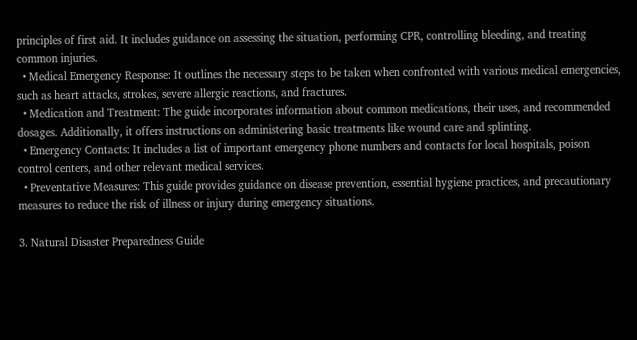principles of first aid. It includes guidance on assessing the situation, performing CPR, controlling bleeding, and treating common injuries.
  • Medical Emergency Response: It outlines the necessary steps to be taken when confronted with various medical emergencies, such as heart attacks, strokes, severe allergic reactions, and fractures.
  • Medication and Treatment: The guide incorporates information about common medications, their uses, and recommended dosages. Additionally, it offers instructions on administering basic treatments like wound care and splinting.
  • Emergency Contacts: It includes a list of important emergency phone numbers and contacts for local hospitals, poison control centers, and other relevant medical services.
  • Preventative Measures: This guide provides guidance on disease prevention, essential hygiene practices, and precautionary measures to reduce the risk of illness or injury during emergency situations.

3. Natural Disaster Preparedness Guide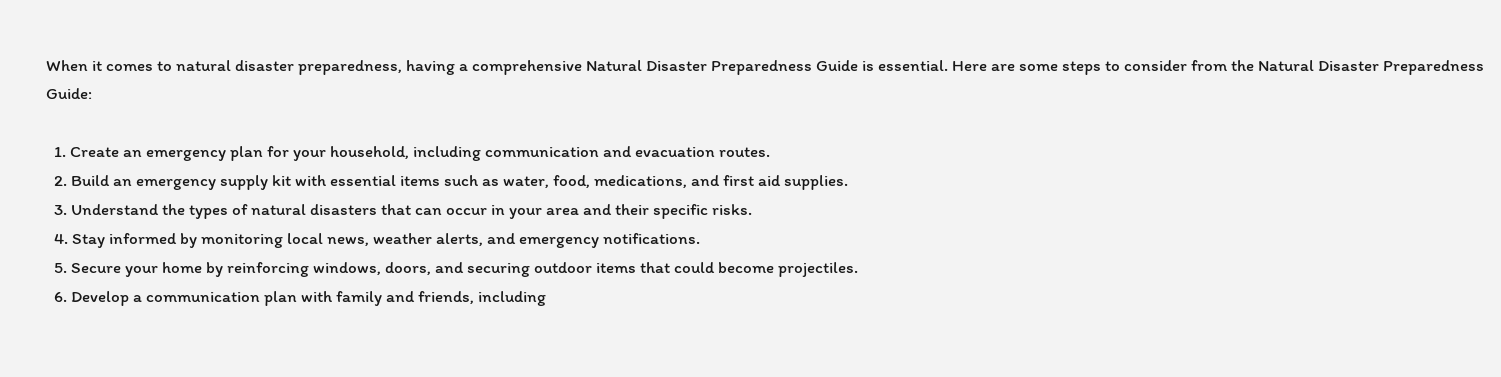When it comes to natural disaster preparedness, having a comprehensive Natural Disaster Preparedness Guide is essential. Here are some steps to consider from the Natural Disaster Preparedness Guide:

  1. Create an emergency plan for your household, including communication and evacuation routes.
  2. Build an emergency supply kit with essential items such as water, food, medications, and first aid supplies.
  3. Understand the types of natural disasters that can occur in your area and their specific risks.
  4. Stay informed by monitoring local news, weather alerts, and emergency notifications.
  5. Secure your home by reinforcing windows, doors, and securing outdoor items that could become projectiles.
  6. Develop a communication plan with family and friends, including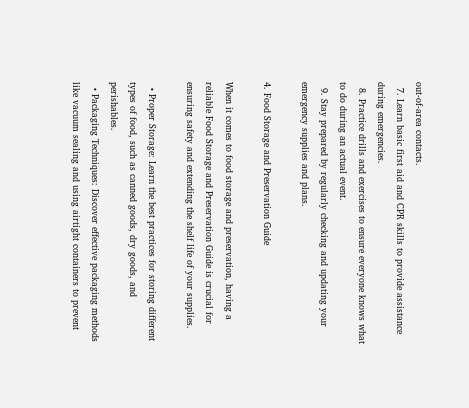out-of-area contacts.
  7. Learn basic first aid and CPR skills to provide assistance during emergencies.
  8. Practice drills and exercises to ensure everyone knows what to do during an actual event.
  9. Stay prepared by regularly checking and updating your emergency supplies and plans.

4. Food Storage and Preservation Guide

When it comes to food storage and preservation, having a reliable Food Storage and Preservation Guide is crucial for ensuring safety and extending the shelf life of your supplies.

  • Proper Storage: Learn the best practices for storing different types of food, such as canned goods, dry goods, and perishables.
  • Packaging Techniques: Discover effective packaging methods like vacuum sealing and using airtight containers to prevent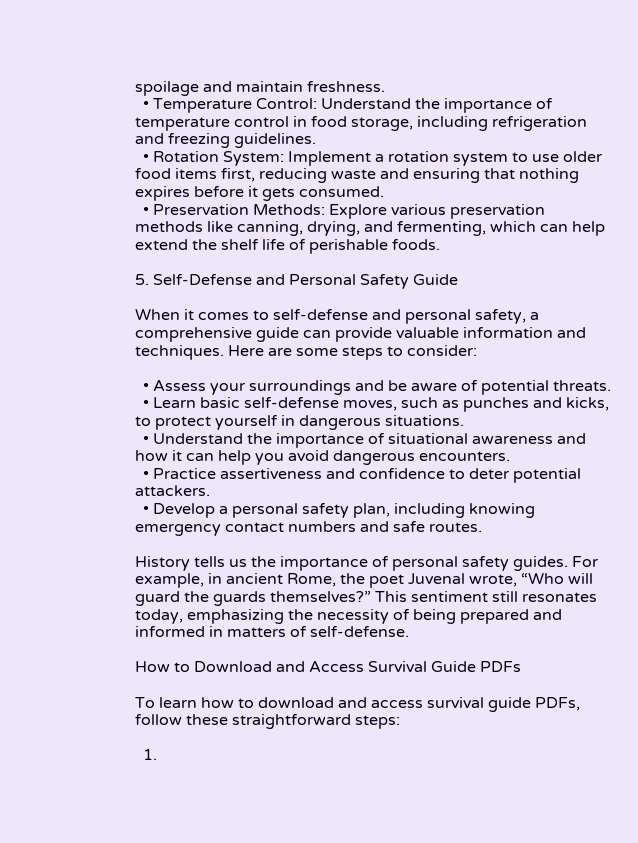spoilage and maintain freshness.
  • Temperature Control: Understand the importance of temperature control in food storage, including refrigeration and freezing guidelines.
  • Rotation System: Implement a rotation system to use older food items first, reducing waste and ensuring that nothing expires before it gets consumed.
  • Preservation Methods: Explore various preservation methods like canning, drying, and fermenting, which can help extend the shelf life of perishable foods.

5. Self-Defense and Personal Safety Guide

When it comes to self-defense and personal safety, a comprehensive guide can provide valuable information and techniques. Here are some steps to consider:

  • Assess your surroundings and be aware of potential threats.
  • Learn basic self-defense moves, such as punches and kicks, to protect yourself in dangerous situations.
  • Understand the importance of situational awareness and how it can help you avoid dangerous encounters.
  • Practice assertiveness and confidence to deter potential attackers.
  • Develop a personal safety plan, including knowing emergency contact numbers and safe routes.

History tells us the importance of personal safety guides. For example, in ancient Rome, the poet Juvenal wrote, “Who will guard the guards themselves?” This sentiment still resonates today, emphasizing the necessity of being prepared and informed in matters of self-defense.

How to Download and Access Survival Guide PDFs

To learn how to download and access survival guide PDFs, follow these straightforward steps:

  1.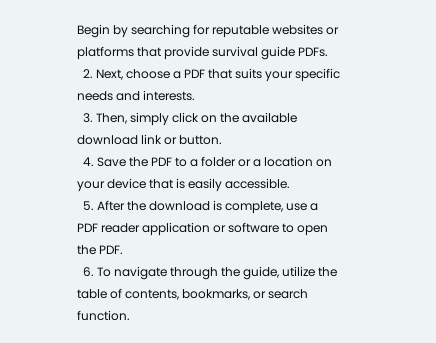Begin by searching for reputable websites or platforms that provide survival guide PDFs.
  2. Next, choose a PDF that suits your specific needs and interests.
  3. Then, simply click on the available download link or button.
  4. Save the PDF to a folder or a location on your device that is easily accessible.
  5. After the download is complete, use a PDF reader application or software to open the PDF.
  6. To navigate through the guide, utilize the table of contents, bookmarks, or search function.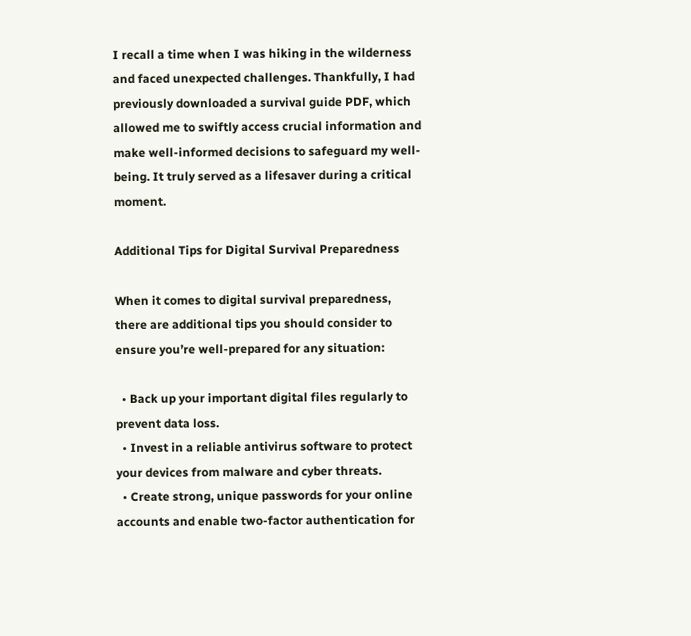I recall a time when I was hiking in the wilderness and faced unexpected challenges. Thankfully, I had previously downloaded a survival guide PDF, which allowed me to swiftly access crucial information and make well-informed decisions to safeguard my well-being. It truly served as a lifesaver during a critical moment.

Additional Tips for Digital Survival Preparedness

When it comes to digital survival preparedness, there are additional tips you should consider to ensure you’re well-prepared for any situation:

  • Back up your important digital files regularly to prevent data loss.
  • Invest in a reliable antivirus software to protect your devices from malware and cyber threats.
  • Create strong, unique passwords for your online accounts and enable two-factor authentication for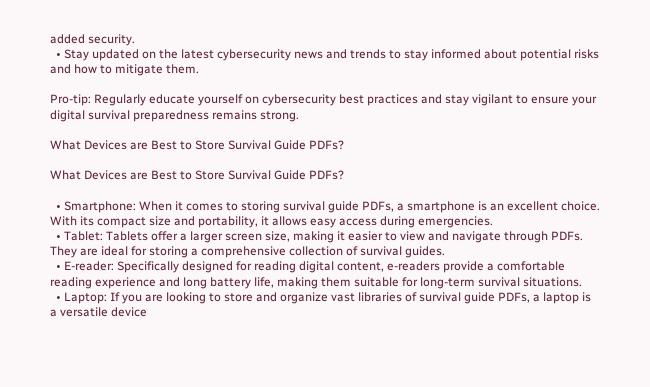added security.
  • Stay updated on the latest cybersecurity news and trends to stay informed about potential risks and how to mitigate them.

Pro-tip: Regularly educate yourself on cybersecurity best practices and stay vigilant to ensure your digital survival preparedness remains strong.

What Devices are Best to Store Survival Guide PDFs?

What Devices are Best to Store Survival Guide PDFs?

  • Smartphone: When it comes to storing survival guide PDFs, a smartphone is an excellent choice. With its compact size and portability, it allows easy access during emergencies.
  • Tablet: Tablets offer a larger screen size, making it easier to view and navigate through PDFs. They are ideal for storing a comprehensive collection of survival guides.
  • E-reader: Specifically designed for reading digital content, e-readers provide a comfortable reading experience and long battery life, making them suitable for long-term survival situations.
  • Laptop: If you are looking to store and organize vast libraries of survival guide PDFs, a laptop is a versatile device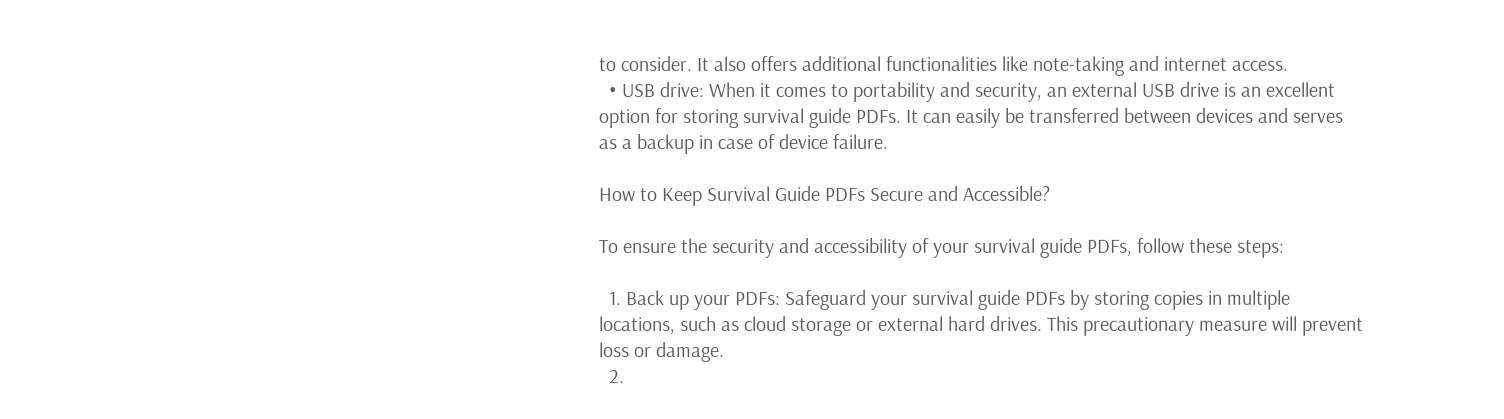to consider. It also offers additional functionalities like note-taking and internet access.
  • USB drive: When it comes to portability and security, an external USB drive is an excellent option for storing survival guide PDFs. It can easily be transferred between devices and serves as a backup in case of device failure.

How to Keep Survival Guide PDFs Secure and Accessible?

To ensure the security and accessibility of your survival guide PDFs, follow these steps:

  1. Back up your PDFs: Safeguard your survival guide PDFs by storing copies in multiple locations, such as cloud storage or external hard drives. This precautionary measure will prevent loss or damage.
  2.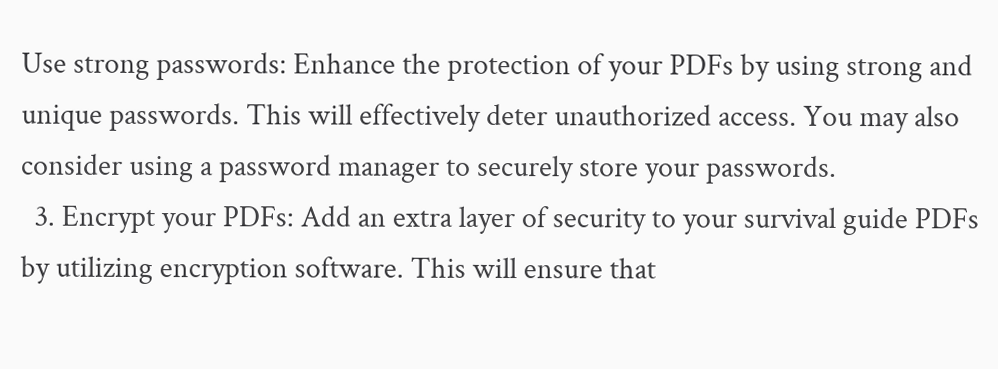Use strong passwords: Enhance the protection of your PDFs by using strong and unique passwords. This will effectively deter unauthorized access. You may also consider using a password manager to securely store your passwords.
  3. Encrypt your PDFs: Add an extra layer of security to your survival guide PDFs by utilizing encryption software. This will ensure that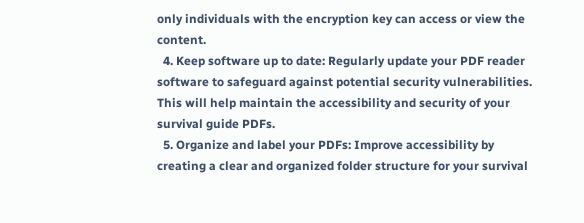only individuals with the encryption key can access or view the content.
  4. Keep software up to date: Regularly update your PDF reader software to safeguard against potential security vulnerabilities. This will help maintain the accessibility and security of your survival guide PDFs.
  5. Organize and label your PDFs: Improve accessibility by creating a clear and organized folder structure for your survival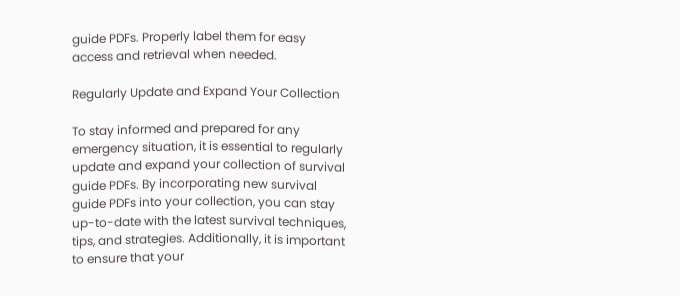guide PDFs. Properly label them for easy access and retrieval when needed.

Regularly Update and Expand Your Collection

To stay informed and prepared for any emergency situation, it is essential to regularly update and expand your collection of survival guide PDFs. By incorporating new survival guide PDFs into your collection, you can stay up-to-date with the latest survival techniques, tips, and strategies. Additionally, it is important to ensure that your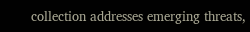collection addresses emerging threats,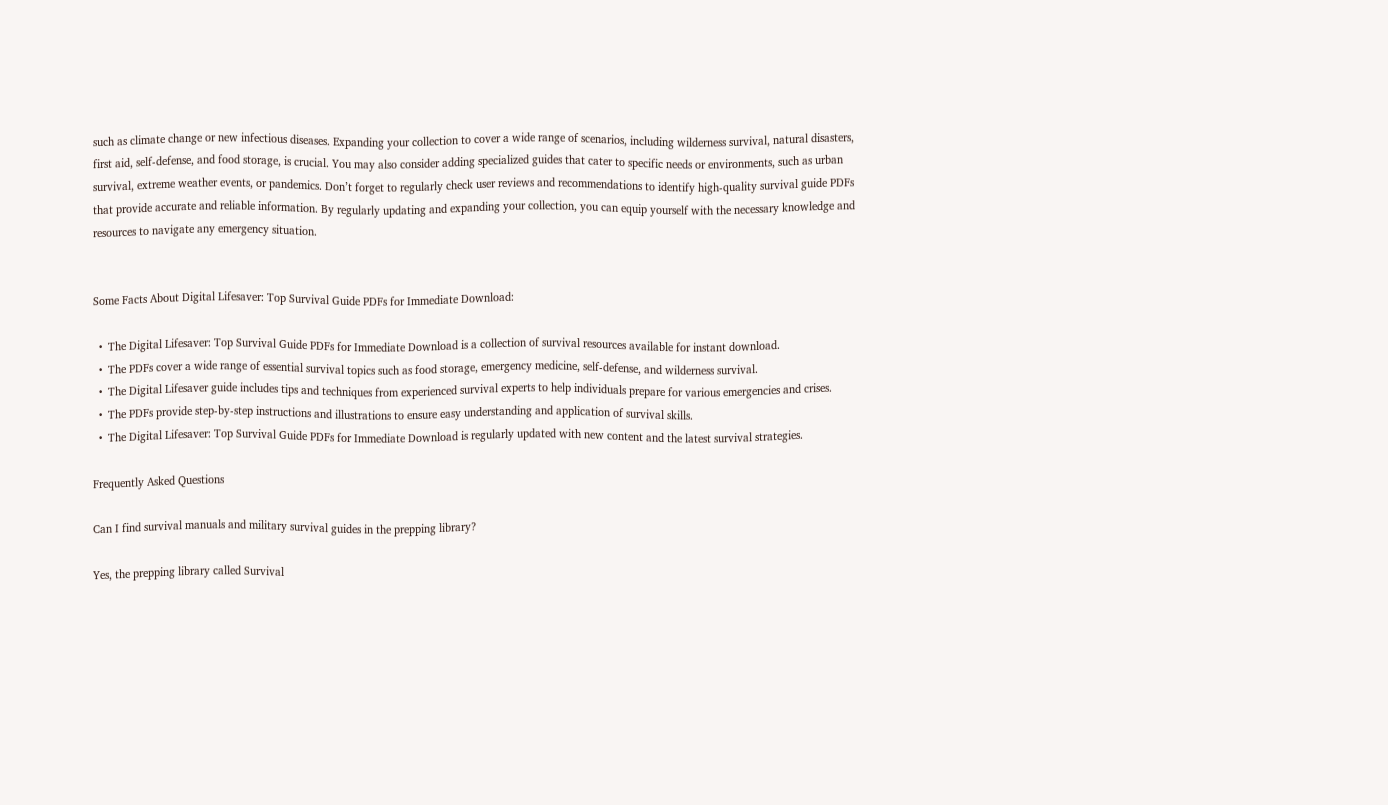such as climate change or new infectious diseases. Expanding your collection to cover a wide range of scenarios, including wilderness survival, natural disasters, first aid, self-defense, and food storage, is crucial. You may also consider adding specialized guides that cater to specific needs or environments, such as urban survival, extreme weather events, or pandemics. Don’t forget to regularly check user reviews and recommendations to identify high-quality survival guide PDFs that provide accurate and reliable information. By regularly updating and expanding your collection, you can equip yourself with the necessary knowledge and resources to navigate any emergency situation.


Some Facts About Digital Lifesaver: Top Survival Guide PDFs for Immediate Download:

  •  The Digital Lifesaver: Top Survival Guide PDFs for Immediate Download is a collection of survival resources available for instant download.
  •  The PDFs cover a wide range of essential survival topics such as food storage, emergency medicine, self-defense, and wilderness survival.
  •  The Digital Lifesaver guide includes tips and techniques from experienced survival experts to help individuals prepare for various emergencies and crises.
  •  The PDFs provide step-by-step instructions and illustrations to ensure easy understanding and application of survival skills.
  •  The Digital Lifesaver: Top Survival Guide PDFs for Immediate Download is regularly updated with new content and the latest survival strategies.

Frequently Asked Questions

Can I find survival manuals and military survival guides in the prepping library?

Yes, the prepping library called Survival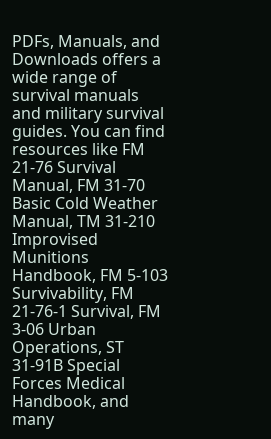PDFs, Manuals, and Downloads offers a wide range of survival manuals and military survival guides. You can find resources like FM 21-76 Survival Manual, FM 31-70 Basic Cold Weather Manual, TM 31-210 Improvised Munitions Handbook, FM 5-103 Survivability, FM 21-76-1 Survival, FM 3-06 Urban Operations, ST 31-91B Special Forces Medical Handbook, and many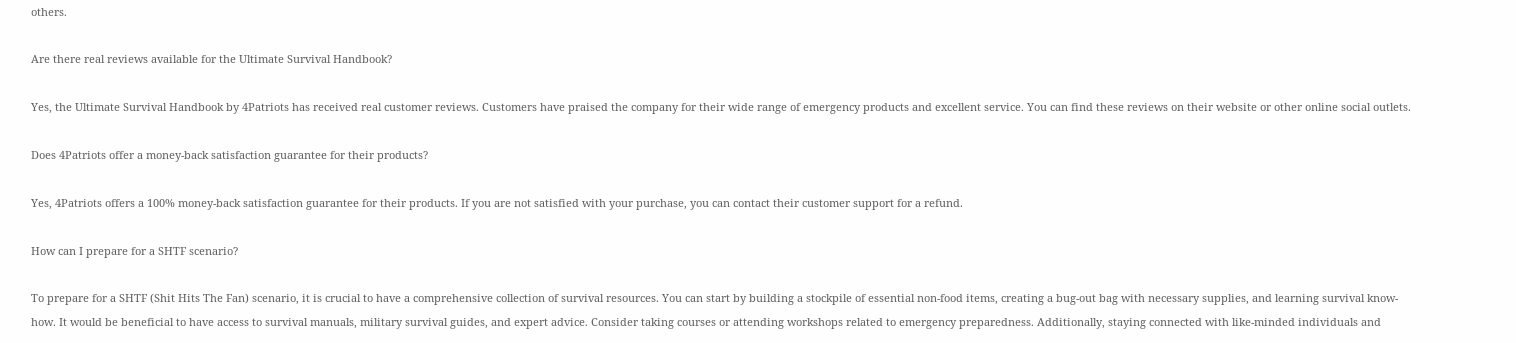others.

Are there real reviews available for the Ultimate Survival Handbook?

Yes, the Ultimate Survival Handbook by 4Patriots has received real customer reviews. Customers have praised the company for their wide range of emergency products and excellent service. You can find these reviews on their website or other online social outlets.

Does 4Patriots offer a money-back satisfaction guarantee for their products?

Yes, 4Patriots offers a 100% money-back satisfaction guarantee for their products. If you are not satisfied with your purchase, you can contact their customer support for a refund.

How can I prepare for a SHTF scenario?

To prepare for a SHTF (Shit Hits The Fan) scenario, it is crucial to have a comprehensive collection of survival resources. You can start by building a stockpile of essential non-food items, creating a bug-out bag with necessary supplies, and learning survival know-how. It would be beneficial to have access to survival manuals, military survival guides, and expert advice. Consider taking courses or attending workshops related to emergency preparedness. Additionally, staying connected with like-minded individuals and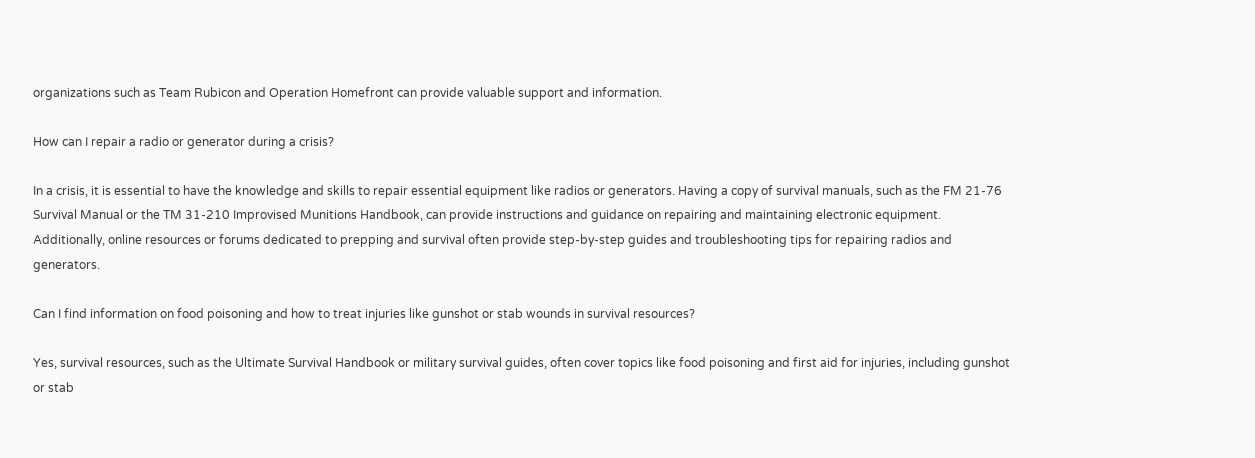organizations such as Team Rubicon and Operation Homefront can provide valuable support and information.

How can I repair a radio or generator during a crisis?

In a crisis, it is essential to have the knowledge and skills to repair essential equipment like radios or generators. Having a copy of survival manuals, such as the FM 21-76 Survival Manual or the TM 31-210 Improvised Munitions Handbook, can provide instructions and guidance on repairing and maintaining electronic equipment. Additionally, online resources or forums dedicated to prepping and survival often provide step-by-step guides and troubleshooting tips for repairing radios and generators.

Can I find information on food poisoning and how to treat injuries like gunshot or stab wounds in survival resources?

Yes, survival resources, such as the Ultimate Survival Handbook or military survival guides, often cover topics like food poisoning and first aid for injuries, including gunshot or stab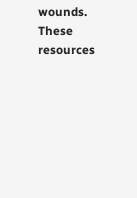wounds. These resources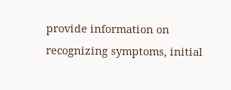provide information on recognizing symptoms, initial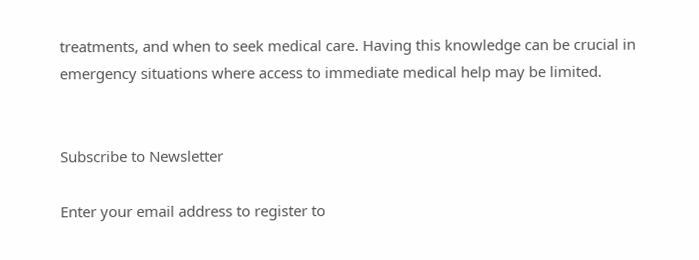treatments, and when to seek medical care. Having this knowledge can be crucial in emergency situations where access to immediate medical help may be limited.


Subscribe to Newsletter

Enter your email address to register to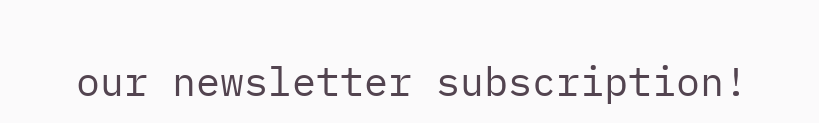our newsletter subscription!